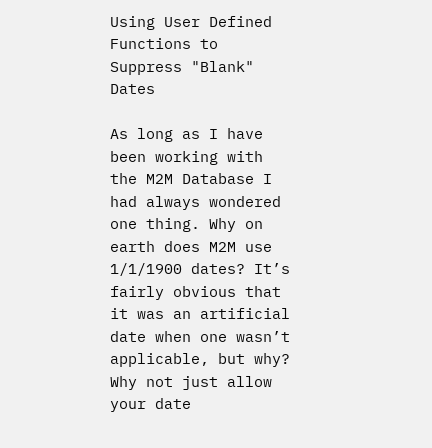Using User Defined Functions to Suppress "Blank" Dates

As long as I have been working with the M2M Database I had always wondered one thing. Why on earth does M2M use 1/1/1900 dates? It’s fairly obvious that it was an artificial date when one wasn’t applicable, but why? Why not just allow your date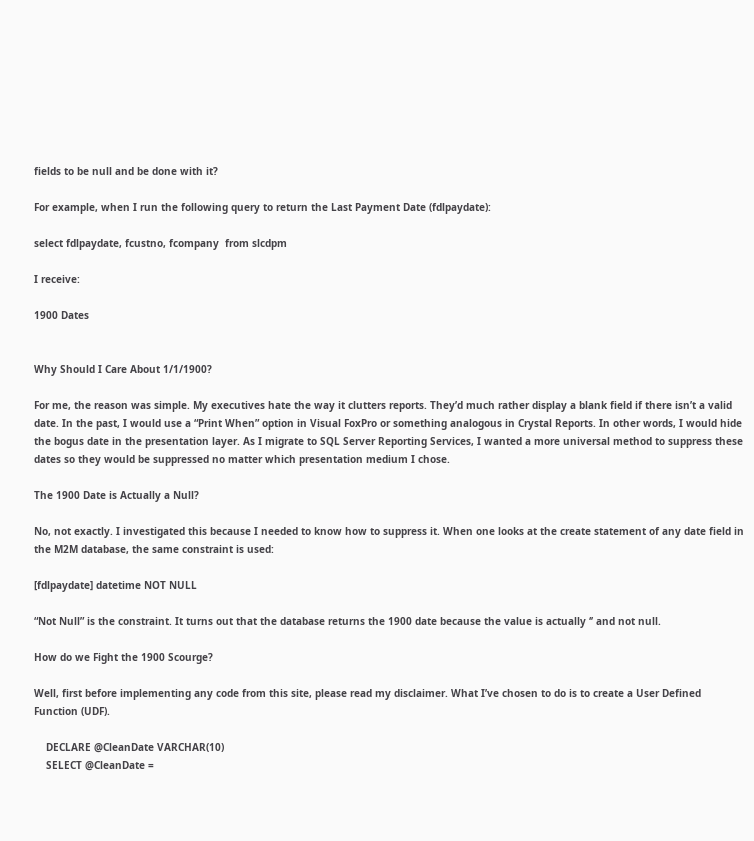fields to be null and be done with it?

For example, when I run the following query to return the Last Payment Date (fdlpaydate):

select fdlpaydate, fcustno, fcompany  from slcdpm

I receive:

1900 Dates


Why Should I Care About 1/1/1900?

For me, the reason was simple. My executives hate the way it clutters reports. They’d much rather display a blank field if there isn’t a valid date. In the past, I would use a “Print When” option in Visual FoxPro or something analogous in Crystal Reports. In other words, I would hide the bogus date in the presentation layer. As I migrate to SQL Server Reporting Services, I wanted a more universal method to suppress these dates so they would be suppressed no matter which presentation medium I chose.

The 1900 Date is Actually a Null?

No, not exactly. I investigated this because I needed to know how to suppress it. When one looks at the create statement of any date field in the M2M database, the same constraint is used:

[fdlpaydate] datetime NOT NULL

“Not Null” is the constraint. It turns out that the database returns the 1900 date because the value is actually ‘’ and not null.

How do we Fight the 1900 Scourge?

Well, first before implementing any code from this site, please read my disclaimer. What I’ve chosen to do is to create a User Defined Function (UDF).

    DECLARE @CleanDate VARCHAR(10)
    SELECT @CleanDate =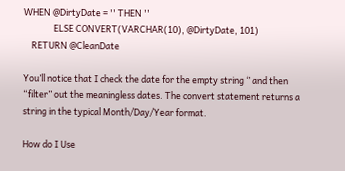WHEN @DirtyDate = '' THEN ''
               ELSE CONVERT(VARCHAR(10), @DirtyDate, 101)
    RETURN @CleanDate

You’ll notice that I check the date for the empty string ‘’ and then “filter” out the meaningless dates. The convert statement returns a string in the typical Month/Day/Year format.

How do I Use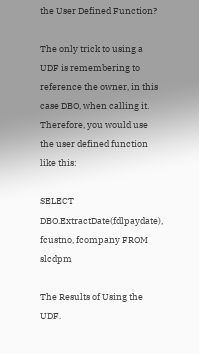the User Defined Function?

The only trick to using a UDF is remembering to reference the owner, in this case DBO, when calling it. Therefore, you would use the user defined function like this:

SELECT DBO.ExtractDate(fdlpaydate), fcustno, fcompany FROM slcdpm

The Results of Using the UDF.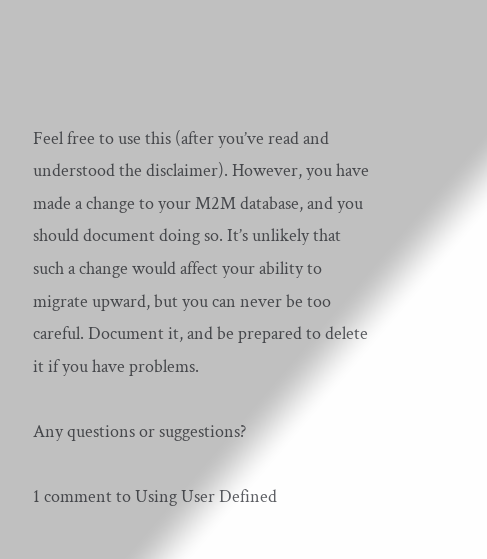Feel free to use this (after you’ve read and understood the disclaimer). However, you have made a change to your M2M database, and you should document doing so. It’s unlikely that such a change would affect your ability to migrate upward, but you can never be too careful. Document it, and be prepared to delete it if you have problems.

Any questions or suggestions?

1 comment to Using User Defined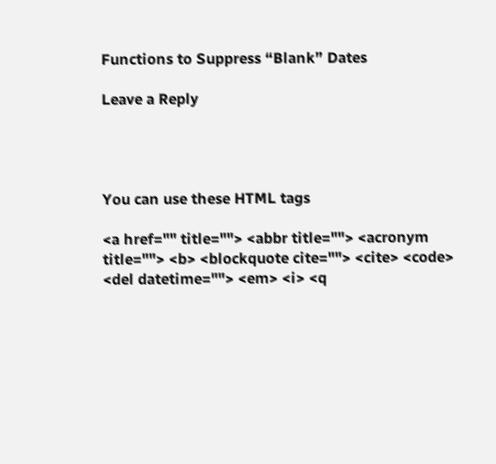Functions to Suppress “Blank” Dates

Leave a Reply




You can use these HTML tags

<a href="" title=""> <abbr title=""> <acronym title=""> <b> <blockquote cite=""> <cite> <code> <del datetime=""> <em> <i> <q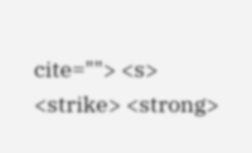cite=""> <s> <strike> <strong>